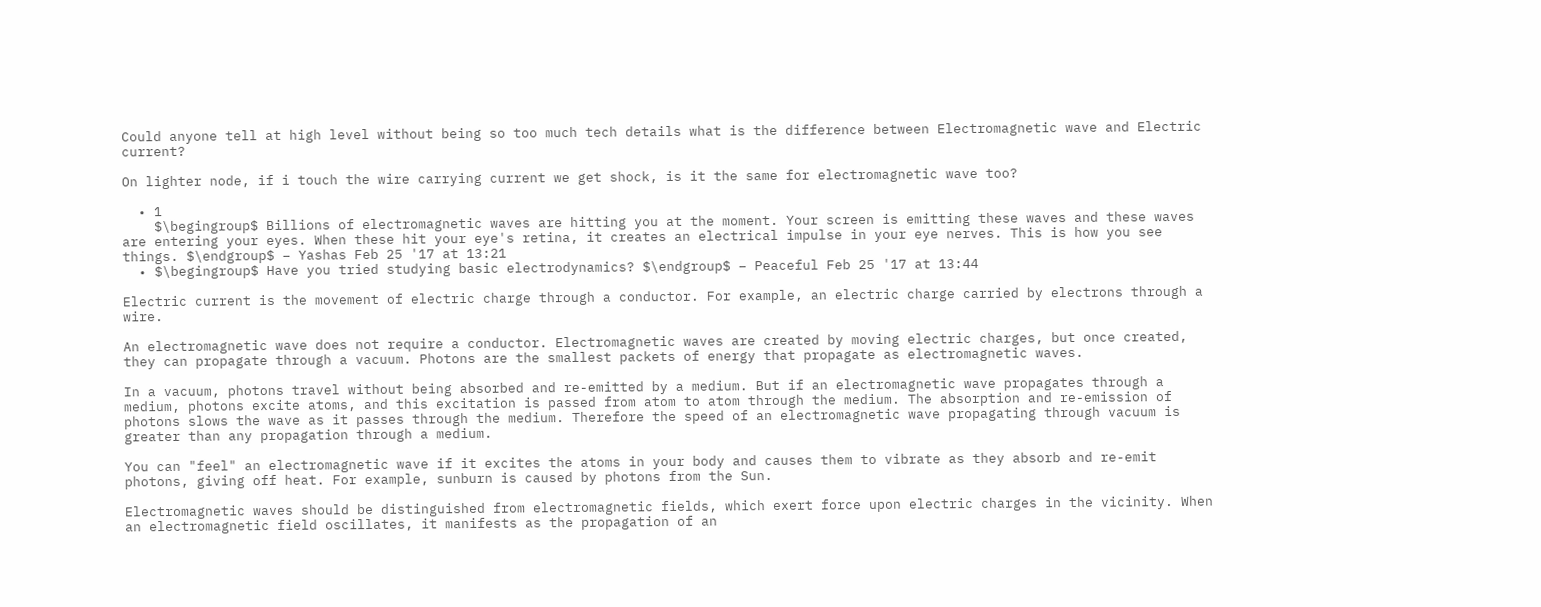Could anyone tell at high level without being so too much tech details what is the difference between Electromagnetic wave and Electric current?

On lighter node, if i touch the wire carrying current we get shock, is it the same for electromagnetic wave too?

  • 1
    $\begingroup$ Billions of electromagnetic waves are hitting you at the moment. Your screen is emitting these waves and these waves are entering your eyes. When these hit your eye's retina, it creates an electrical impulse in your eye nerves. This is how you see things. $\endgroup$ – Yashas Feb 25 '17 at 13:21
  • $\begingroup$ Have you tried studying basic electrodynamics? $\endgroup$ – Peaceful Feb 25 '17 at 13:44

Electric current is the movement of electric charge through a conductor. For example, an electric charge carried by electrons through a wire.

An electromagnetic wave does not require a conductor. Electromagnetic waves are created by moving electric charges, but once created, they can propagate through a vacuum. Photons are the smallest packets of energy that propagate as electromagnetic waves.

In a vacuum, photons travel without being absorbed and re-emitted by a medium. But if an electromagnetic wave propagates through a medium, photons excite atoms, and this excitation is passed from atom to atom through the medium. The absorption and re-emission of photons slows the wave as it passes through the medium. Therefore the speed of an electromagnetic wave propagating through vacuum is greater than any propagation through a medium.

You can "feel" an electromagnetic wave if it excites the atoms in your body and causes them to vibrate as they absorb and re-emit photons, giving off heat. For example, sunburn is caused by photons from the Sun.

Electromagnetic waves should be distinguished from electromagnetic fields, which exert force upon electric charges in the vicinity. When an electromagnetic field oscillates, it manifests as the propagation of an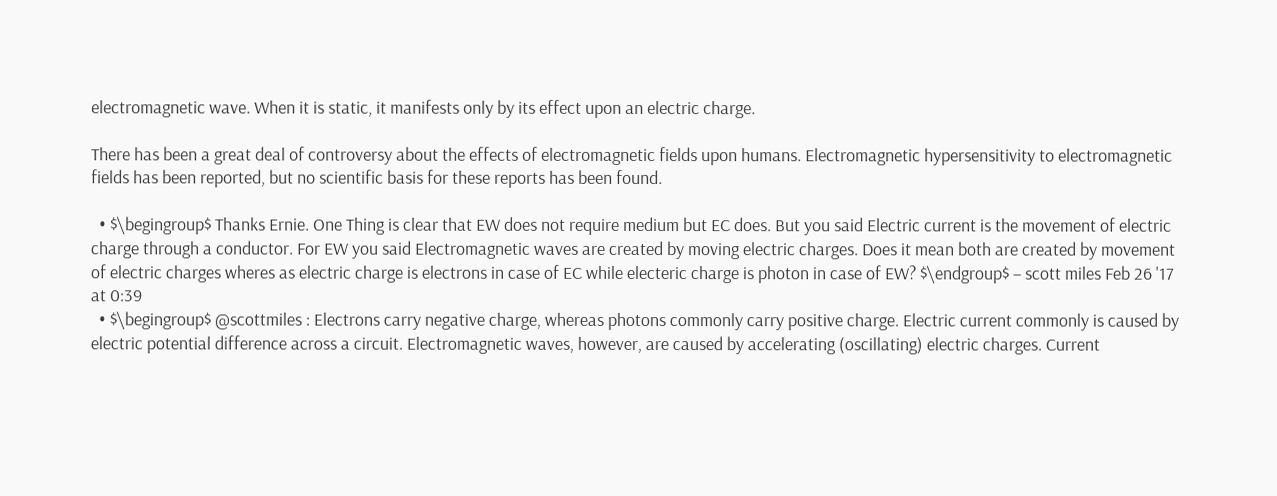electromagnetic wave. When it is static, it manifests only by its effect upon an electric charge.

There has been a great deal of controversy about the effects of electromagnetic fields upon humans. Electromagnetic hypersensitivity to electromagnetic fields has been reported, but no scientific basis for these reports has been found.

  • $\begingroup$ Thanks Ernie. One Thing is clear that EW does not require medium but EC does. But you said Electric current is the movement of electric charge through a conductor. For EW you said Electromagnetic waves are created by moving electric charges. Does it mean both are created by movement of electric charges wheres as electric charge is electrons in case of EC while electeric charge is photon in case of EW? $\endgroup$ – scott miles Feb 26 '17 at 0:39
  • $\begingroup$ @scottmiles : Electrons carry negative charge, whereas photons commonly carry positive charge. Electric current commonly is caused by electric potential difference across a circuit. Electromagnetic waves, however, are caused by accelerating (oscillating) electric charges. Current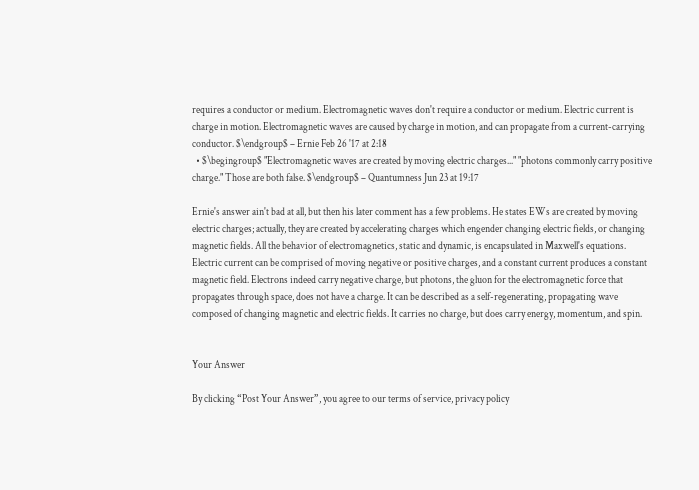requires a conductor or medium. Electromagnetic waves don't require a conductor or medium. Electric current is charge in motion. Electromagnetic waves are caused by charge in motion, and can propagate from a current-carrying conductor. $\endgroup$ – Ernie Feb 26 '17 at 2:18
  • $\begingroup$ "Electromagnetic waves are created by moving electric charges..." "photons commonly carry positive charge." Those are both false. $\endgroup$ – Quantumness Jun 23 at 19:17

Ernie's answer ain't bad at all, but then his later comment has a few problems. He states EWs are created by moving electric charges; actually, they are created by accelerating charges which engender changing electric fields, or changing magnetic fields. All the behavior of electromagnetics, static and dynamic, is encapsulated in Maxwell's equations. Electric current can be comprised of moving negative or positive charges, and a constant current produces a constant magnetic field. Electrons indeed carry negative charge, but photons, the gluon for the electromagnetic force that propagates through space, does not have a charge. It can be described as a self-regenerating, propagating wave composed of changing magnetic and electric fields. It carries no charge, but does carry energy, momentum, and spin.


Your Answer

By clicking “Post Your Answer”, you agree to our terms of service, privacy policy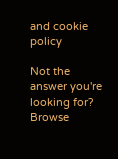and cookie policy

Not the answer you're looking for? Browse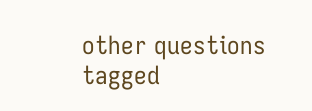other questions tagged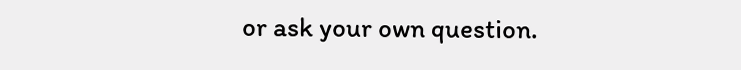or ask your own question.